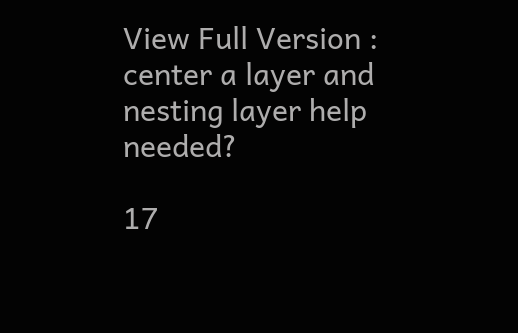View Full Version : center a layer and nesting layer help needed?

17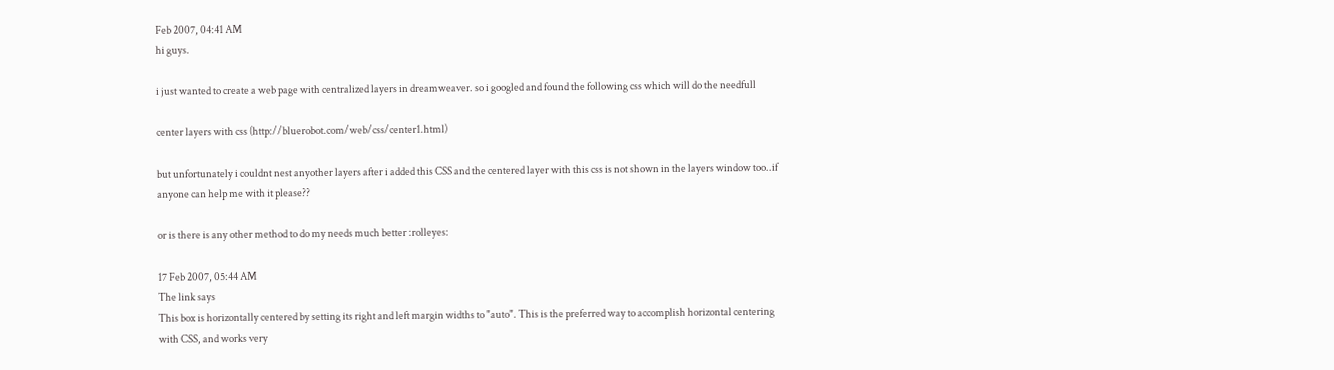Feb 2007, 04:41 AM
hi guys.

i just wanted to create a web page with centralized layers in dreamweaver. so i googled and found the following css which will do the needfull

center layers with css (http://bluerobot.com/web/css/center1.html)

but unfortunately i couldnt nest anyother layers after i added this CSS and the centered layer with this css is not shown in the layers window too..if anyone can help me with it please??

or is there is any other method to do my needs much better :rolleyes:

17 Feb 2007, 05:44 AM
The link says
This box is horizontally centered by setting its right and left margin widths to "auto". This is the preferred way to accomplish horizontal centering with CSS, and works very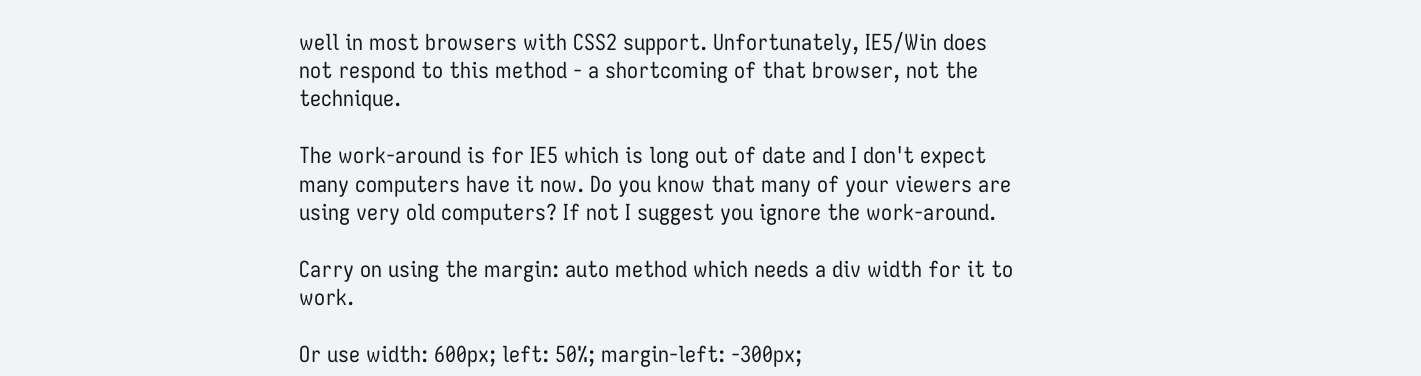well in most browsers with CSS2 support. Unfortunately, IE5/Win does not respond to this method - a shortcoming of that browser, not the technique.

The work-around is for IE5 which is long out of date and I don't expect many computers have it now. Do you know that many of your viewers are using very old computers? If not I suggest you ignore the work-around.

Carry on using the margin: auto method which needs a div width for it to work.

Or use width: 600px; left: 50%; margin-left: -300px;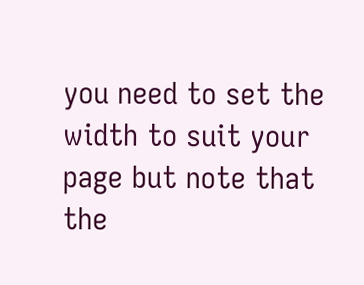you need to set the width to suit your page but note that the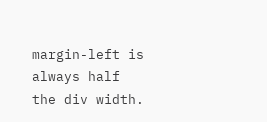margin-left is always half the div width.